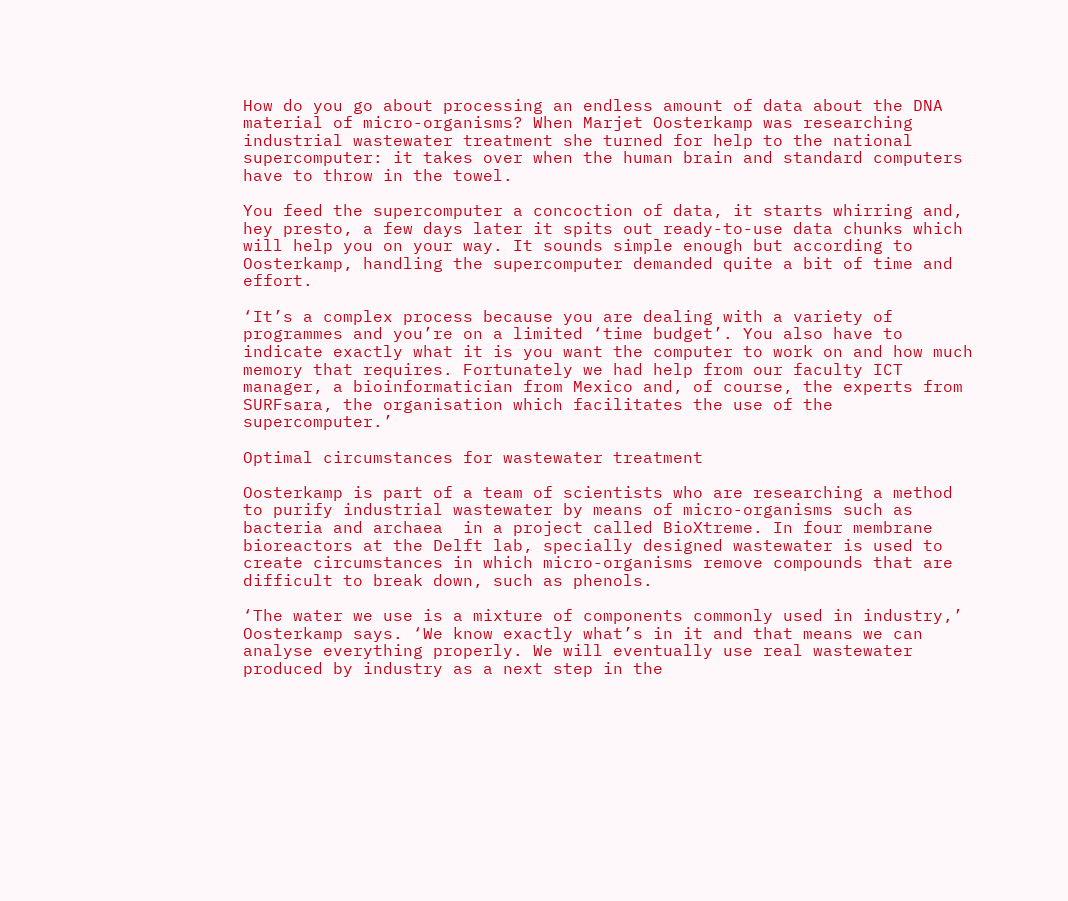How do you go about processing an endless amount of data about the DNA material of micro-organisms? When Marjet Oosterkamp was researching industrial wastewater treatment she turned for help to the national supercomputer: it takes over when the human brain and standard computers have to throw in the towel.

You feed the supercomputer a concoction of data, it starts whirring and, hey presto, a few days later it spits out ready-to-use data chunks which will help you on your way. It sounds simple enough but according to Oosterkamp, handling the supercomputer demanded quite a bit of time and effort.

‘It’s a complex process because you are dealing with a variety of programmes and you’re on a limited ‘time budget’. You also have to indicate exactly what it is you want the computer to work on and how much memory that requires. Fortunately we had help from our faculty ICT manager, a bioinformatician from Mexico and, of course, the experts from SURFsara, the organisation which facilitates the use of the supercomputer.’

Optimal circumstances for wastewater treatment

Oosterkamp is part of a team of scientists who are researching a method to purify industrial wastewater by means of micro-organisms such as bacteria and archaea  in a project called BioXtreme. In four membrane bioreactors at the Delft lab, specially designed wastewater is used to create circumstances in which micro-organisms remove compounds that are difficult to break down, such as phenols.

‘The water we use is a mixture of components commonly used in industry,’ Oosterkamp says. ‘We know exactly what’s in it and that means we can analyse everything properly. We will eventually use real wastewater produced by industry as a next step in the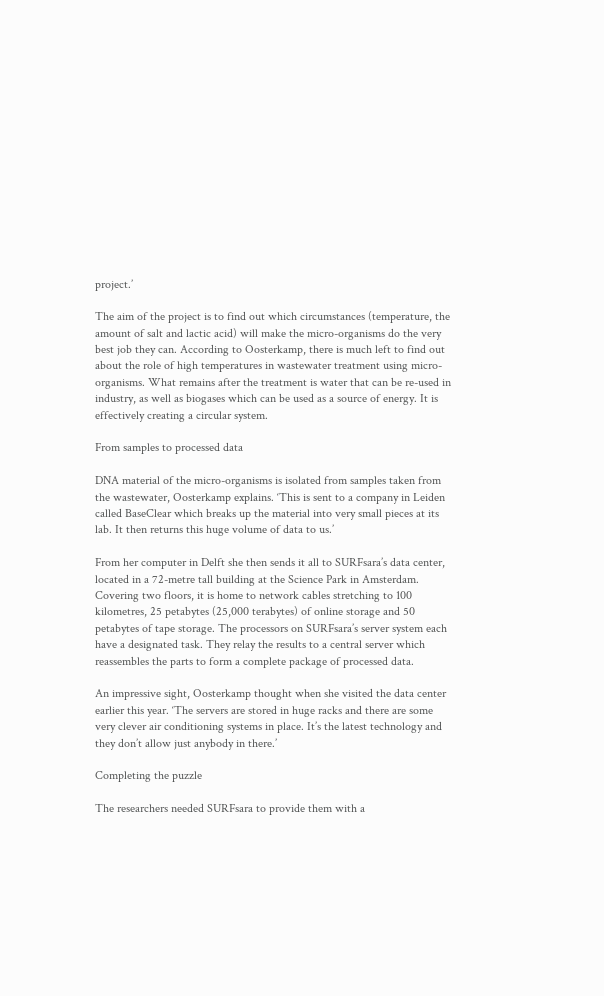project.’

The aim of the project is to find out which circumstances (temperature, the amount of salt and lactic acid) will make the micro-organisms do the very best job they can. According to Oosterkamp, there is much left to find out about the role of high temperatures in wastewater treatment using micro-organisms. What remains after the treatment is water that can be re-used in industry, as well as biogases which can be used as a source of energy. It is effectively creating a circular system.

From samples to processed data

DNA material of the micro-organisms is isolated from samples taken from the wastewater, Oosterkamp explains. ‘This is sent to a company in Leiden called BaseClear which breaks up the material into very small pieces at its lab. It then returns this huge volume of data to us.’

From her computer in Delft she then sends it all to SURFsara’s data center, located in a 72-metre tall building at the Science Park in Amsterdam. Covering two floors, it is home to network cables stretching to 100 kilometres, 25 petabytes (25,000 terabytes) of online storage and 50 petabytes of tape storage. The processors on SURFsara’s server system each have a designated task. They relay the results to a central server which reassembles the parts to form a complete package of processed data.

An impressive sight, Oosterkamp thought when she visited the data center earlier this year. ‘The servers are stored in huge racks and there are some very clever air conditioning systems in place. It’s the latest technology and they don’t allow just anybody in there.’

Completing the puzzle

The researchers needed SURFsara to provide them with a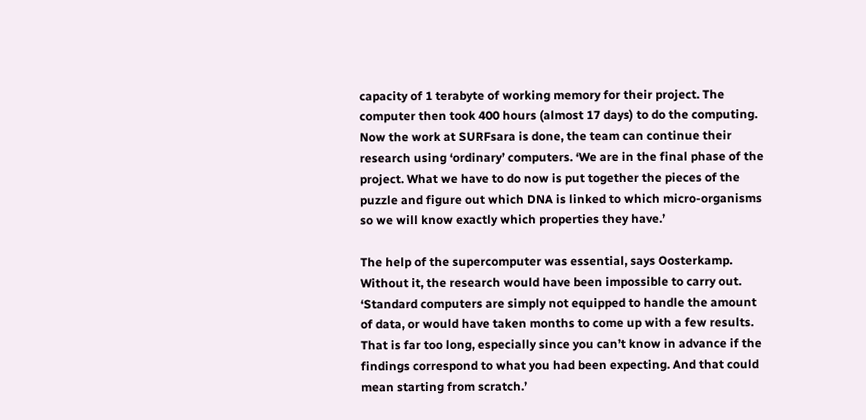capacity of 1 terabyte of working memory for their project. The computer then took 400 hours (almost 17 days) to do the computing. Now the work at SURFsara is done, the team can continue their research using ‘ordinary’ computers. ‘We are in the final phase of the project. What we have to do now is put together the pieces of the puzzle and figure out which DNA is linked to which micro-organisms so we will know exactly which properties they have.’

The help of the supercomputer was essential, says Oosterkamp. Without it, the research would have been impossible to carry out. ‘Standard computers are simply not equipped to handle the amount of data, or would have taken months to come up with a few results. That is far too long, especially since you can’t know in advance if the findings correspond to what you had been expecting. And that could mean starting from scratch.’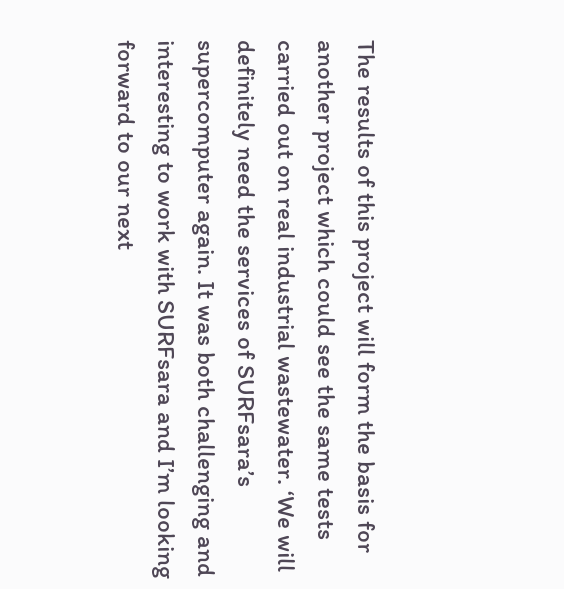The results of this project will form the basis for another project which could see the same tests carried out on real industrial wastewater. ‘We will definitely need the services of SURFsara’s supercomputer again. It was both challenging and interesting to work with SURFsara and I’m looking forward to our next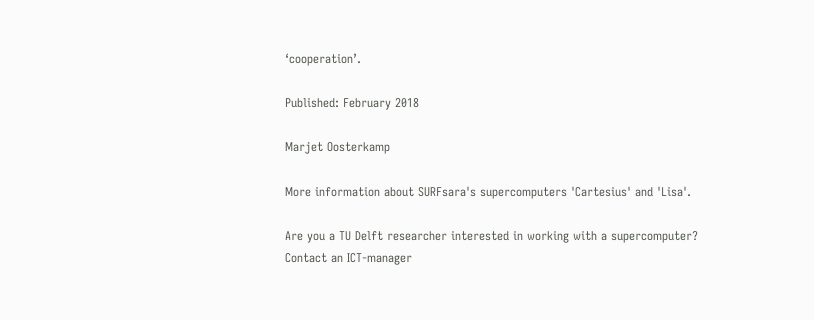‘cooperation’.

Published: February 2018

Marjet Oosterkamp

More information about SURFsara's supercomputers 'Cartesius' and 'Lisa'.

Are you a TU Delft researcher interested in working with a supercomputer?
Contact an ICT-manager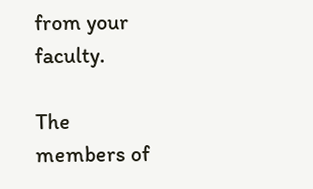from your faculty.

The members of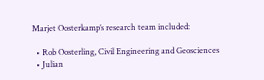Marjet Oosterkamp’s research team included:

  • Rob Oosterling, Civil Engineering and Geosciences
  • Julian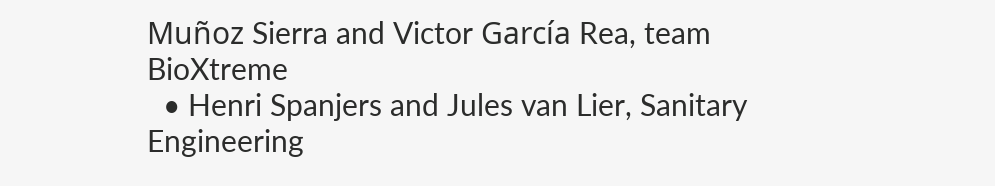Muñoz Sierra and Victor García Rea, team BioXtreme
  • Henri Spanjers and Jules van Lier, Sanitary Engineering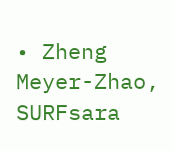• Zheng Meyer-Zhao, SURFsara